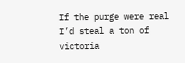If the purge were real I’d steal a ton of victoria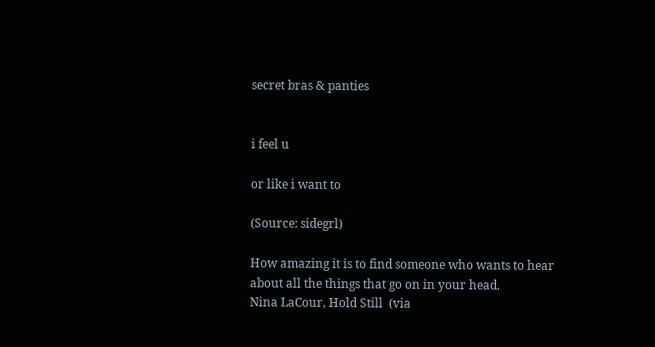secret bras & panties


i feel u

or like i want to

(Source: sidegrl)

How amazing it is to find someone who wants to hear about all the things that go on in your head.
Nina LaCour, Hold Still  (via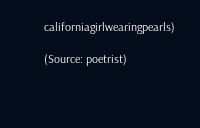californiagirlwearingpearls)

(Source: poetrist)